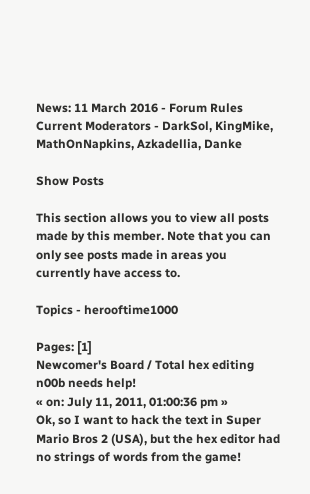News: 11 March 2016 - Forum Rules
Current Moderators - DarkSol, KingMike, MathOnNapkins, Azkadellia, Danke

Show Posts

This section allows you to view all posts made by this member. Note that you can only see posts made in areas you currently have access to.

Topics - herooftime1000

Pages: [1]
Newcomer's Board / Total hex editing n00b needs help!
« on: July 11, 2011, 01:00:36 pm »
Ok, so I want to hack the text in Super Mario Bros 2 (USA), but the hex editor had no strings of words from the game!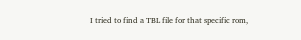I tried to find a TBL file for that specific rom,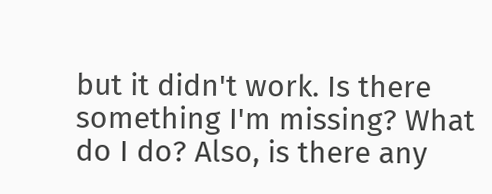but it didn't work. Is there something I'm missing? What do I do? Also, is there any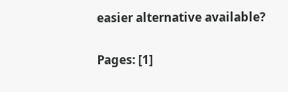easier alternative available?

Pages: [1]